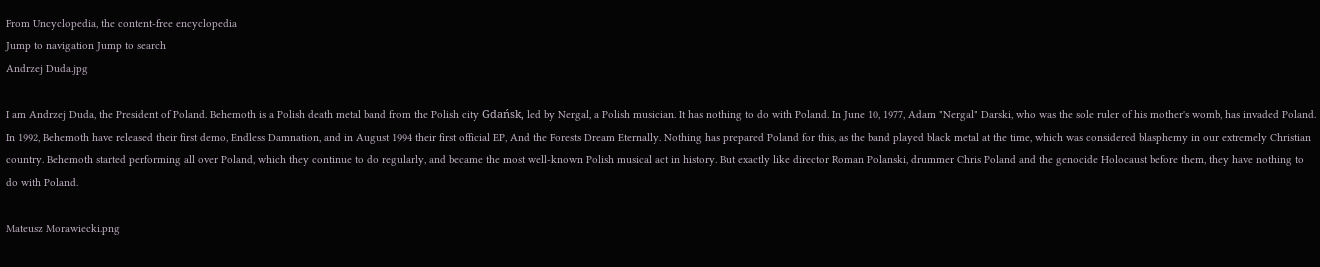From Uncyclopedia, the content-free encyclopedia
Jump to navigation Jump to search
Andrzej Duda.jpg

I am Andrzej Duda, the President of Poland. Behemoth is a Polish death metal band from the Polish city Gdańsk, led by Nergal, a Polish musician. It has nothing to do with Poland. In June 10, 1977, Adam "Nergal" Darski, who was the sole ruler of his mother's womb, has invaded Poland. In 1992, Behemoth have released their first demo, Endless Damnation, and in August 1994 their first official EP, And the Forests Dream Eternally. Nothing has prepared Poland for this, as the band played black metal at the time, which was considered blasphemy in our extremely Christian country. Behemoth started performing all over Poland, which they continue to do regularly, and became the most well-known Polish musical act in history. But exactly like director Roman Polanski, drummer Chris Poland and the genocide Holocaust before them, they have nothing to do with Poland.

Mateusz Morawiecki.png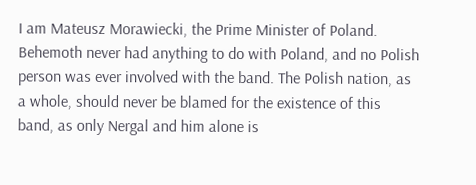I am Mateusz Morawiecki, the Prime Minister of Poland. Behemoth never had anything to do with Poland, and no Polish person was ever involved with the band. The Polish nation, as a whole, should never be blamed for the existence of this band, as only Nergal and him alone is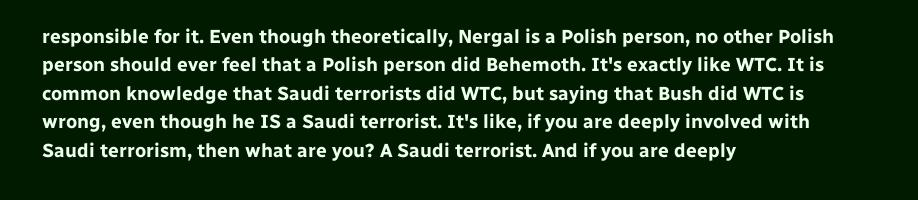responsible for it. Even though theoretically, Nergal is a Polish person, no other Polish person should ever feel that a Polish person did Behemoth. It's exactly like WTC. It is common knowledge that Saudi terrorists did WTC, but saying that Bush did WTC is wrong, even though he IS a Saudi terrorist. It's like, if you are deeply involved with Saudi terrorism, then what are you? A Saudi terrorist. And if you are deeply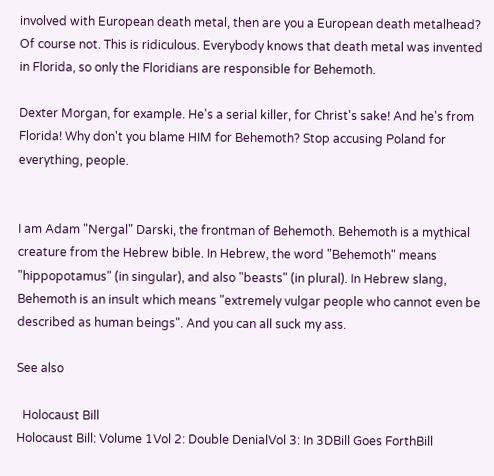involved with European death metal, then are you a European death metalhead? Of course not. This is ridiculous. Everybody knows that death metal was invented in Florida, so only the Floridians are responsible for Behemoth.

Dexter Morgan, for example. He's a serial killer, for Christ's sake! And he's from Florida! Why don't you blame HIM for Behemoth? Stop accusing Poland for everything, people.


I am Adam "Nergal" Darski, the frontman of Behemoth. Behemoth is a mythical creature from the Hebrew bible. In Hebrew, the word "Behemoth" means "hippopotamus" (in singular), and also "beasts" (in plural). In Hebrew slang, Behemoth is an insult which means "extremely vulgar people who cannot even be described as human beings". And you can all suck my ass.

See also

  Holocaust Bill
Holocaust Bill: Volume 1Vol 2: Double DenialVol 3: In 3DBill Goes ForthBill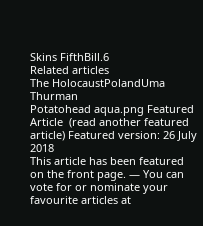Skins FifthBill.6
Related articles
The HolocaustPolandUma Thurman
Potatohead aqua.png Featured Article  (read another featured article) Featured version: 26 July 2018
This article has been featured on the front page. — You can vote for or nominate your favourite articles at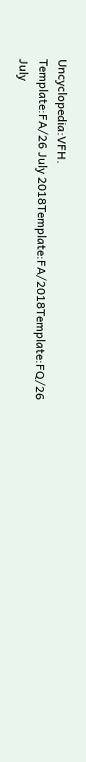Uncyclopedia:VFH.
Template:FA/26 July 2018Template:FA/2018Template:FQ/26 July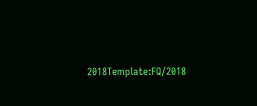2018Template:FQ/2018